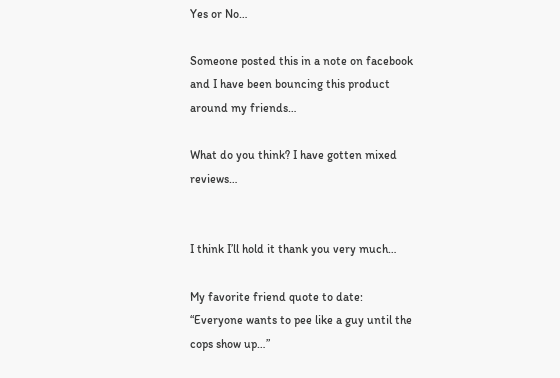Yes or No…

Someone posted this in a note on facebook and I have been bouncing this product around my friends…

What do you think? I have gotten mixed reviews…


I think I’ll hold it thank you very much…

My favorite friend quote to date:
“Everyone wants to pee like a guy until the cops show up…”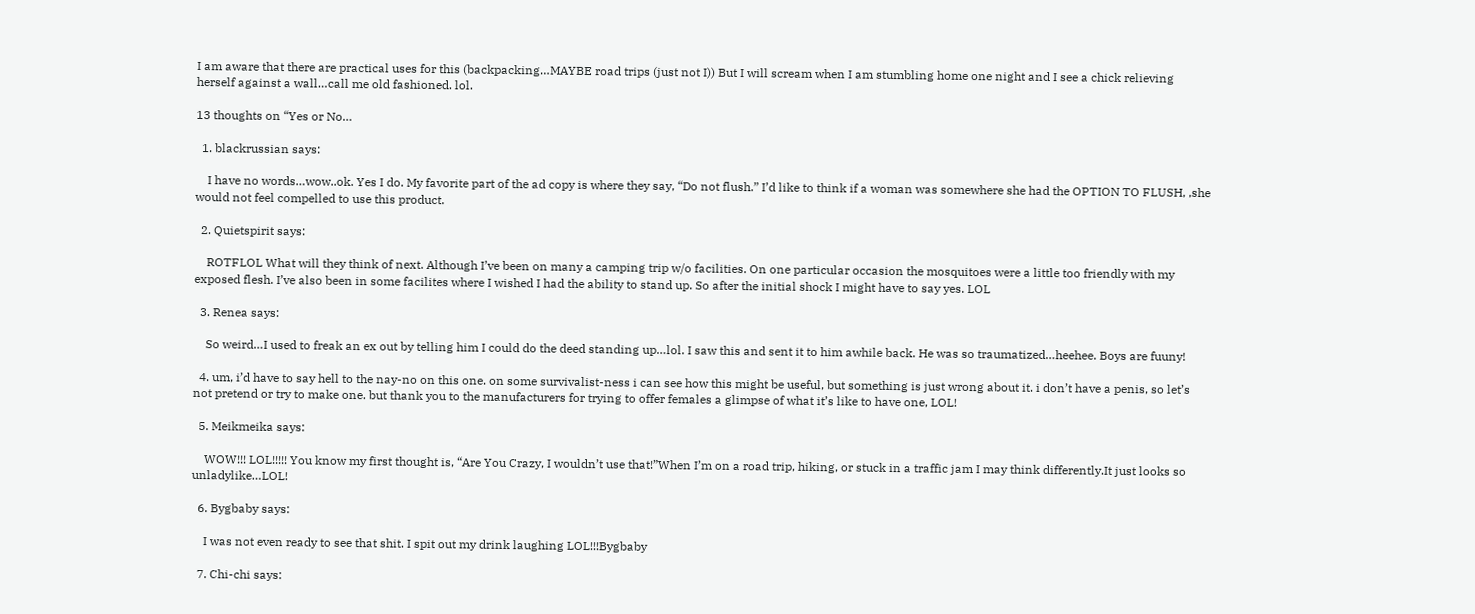I am aware that there are practical uses for this (backpacking…MAYBE road trips (just not I)) But I will scream when I am stumbling home one night and I see a chick relieving herself against a wall…call me old fashioned. lol.

13 thoughts on “Yes or No…

  1. blackrussian says:

    I have no words…wow..ok. Yes I do. My favorite part of the ad copy is where they say, “Do not flush.” I’d like to think if a woman was somewhere she had the OPTION TO FLUSH, ,she would not feel compelled to use this product.

  2. Quietspirit says:

    ROTFLOL What will they think of next. Although I’ve been on many a camping trip w/o facilities. On one particular occasion the mosquitoes were a little too friendly with my exposed flesh. I’ve also been in some facilites where I wished I had the ability to stand up. So after the initial shock I might have to say yes. LOL

  3. Renea says:

    So weird…I used to freak an ex out by telling him I could do the deed standing up…lol. I saw this and sent it to him awhile back. He was so traumatized…heehee. Boys are fuuny!

  4. um, i’d have to say hell to the nay-no on this one. on some survivalist-ness i can see how this might be useful, but something is just wrong about it. i don’t have a penis, so let’s not pretend or try to make one. but thank you to the manufacturers for trying to offer females a glimpse of what it’s like to have one, LOL!

  5. Meikmeika says:

    WOW!!! LOL!!!!! You know my first thought is, “Are You Crazy, I wouldn’t use that!”When I’m on a road trip, hiking, or stuck in a traffic jam I may think differently.It just looks so unladylike…LOL!

  6. Bygbaby says:

    I was not even ready to see that shit. I spit out my drink laughing LOL!!!Bygbaby

  7. Chi-chi says: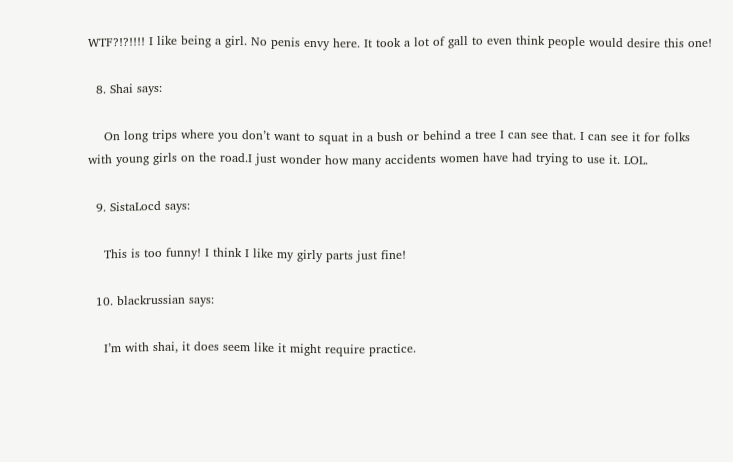WTF?!?!!!! I like being a girl. No penis envy here. It took a lot of gall to even think people would desire this one!

  8. Shai says:

    On long trips where you don’t want to squat in a bush or behind a tree I can see that. I can see it for folks with young girls on the road.I just wonder how many accidents women have had trying to use it. LOL.

  9. SistaLocd says:

    This is too funny! I think I like my girly parts just fine!

  10. blackrussian says:

    I’m with shai, it does seem like it might require practice.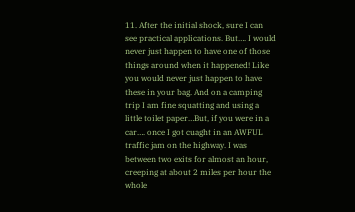11. After the initial shock, sure I can see practical applications. But…. I would never just happen to have one of those things around when it happened! Like you would never just happen to have these in your bag. And on a camping trip I am fine squatting and using a little toilet paper…But, if you were in a car…. once I got cuaght in an AWFUL traffic jam on the highway. I was between two exits for almost an hour, creeping at about 2 miles per hour the whole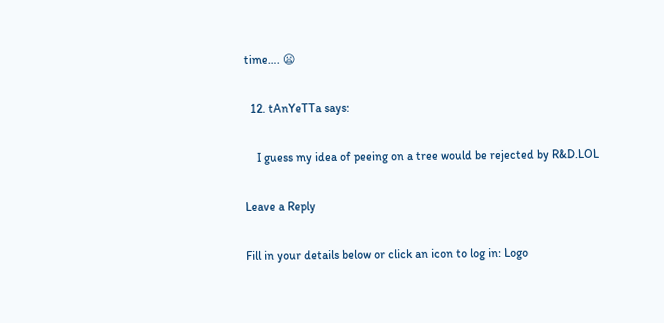time…. 😦

  12. tAnYeTTa says:

    I guess my idea of peeing on a tree would be rejected by R&D.LOL

Leave a Reply

Fill in your details below or click an icon to log in: Logo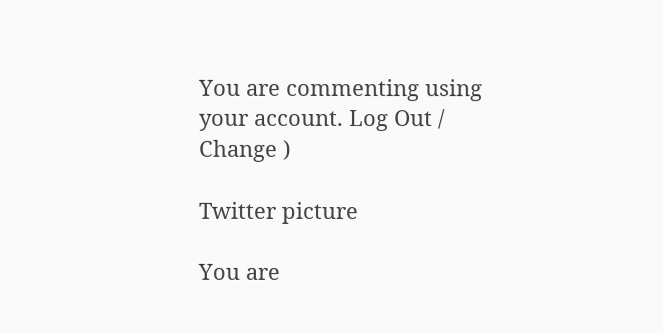You are commenting using your account. Log Out / Change )

Twitter picture

You are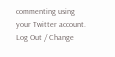commenting using your Twitter account. Log Out / Change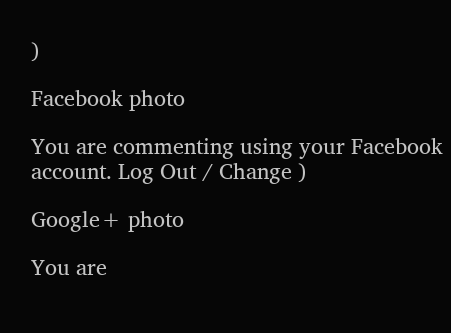)

Facebook photo

You are commenting using your Facebook account. Log Out / Change )

Google+ photo

You are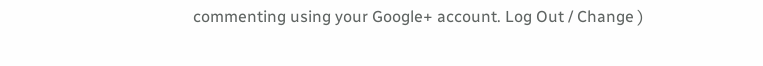commenting using your Google+ account. Log Out / Change )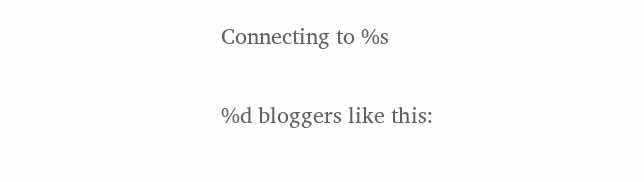Connecting to %s

%d bloggers like this: